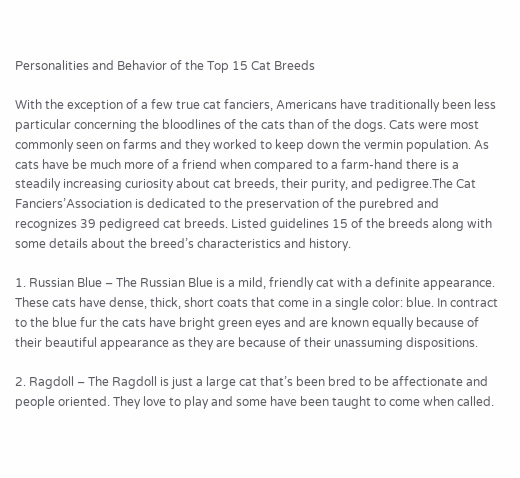Personalities and Behavior of the Top 15 Cat Breeds

With the exception of a few true cat fanciers, Americans have traditionally been less particular concerning the bloodlines of the cats than of the dogs. Cats were most commonly seen on farms and they worked to keep down the vermin population. As cats have be much more of a friend when compared to a farm-hand there is a steadily increasing curiosity about cat breeds, their purity, and pedigree.The Cat Fanciers’Association is dedicated to the preservation of the purebred and recognizes 39 pedigreed cat breeds. Listed guidelines 15 of the breeds along with some details about the breed’s characteristics and history.

1. Russian Blue – The Russian Blue is a mild, friendly cat with a definite appearance. These cats have dense, thick, short coats that come in a single color: blue. In contract to the blue fur the cats have bright green eyes and are known equally because of their beautiful appearance as they are because of their unassuming dispositions.

2. Ragdoll – The Ragdoll is just a large cat that’s been bred to be affectionate and people oriented. They love to play and some have been taught to come when called.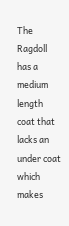The Ragdoll has a medium length coat that lacks an under coat which makes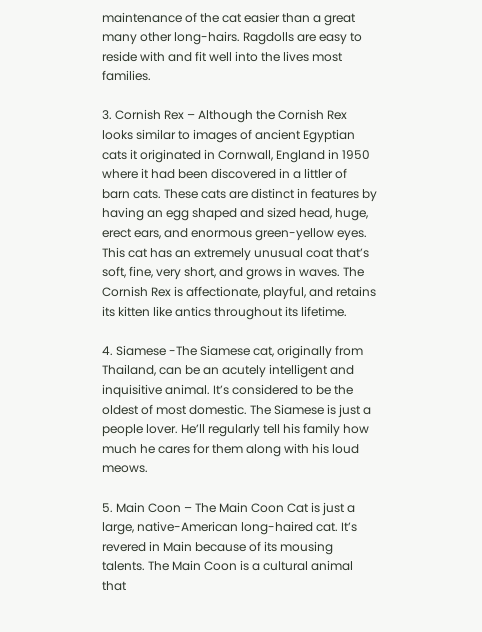maintenance of the cat easier than a great many other long-hairs. Ragdolls are easy to reside with and fit well into the lives most families.

3. Cornish Rex – Although the Cornish Rex looks similar to images of ancient Egyptian cats it originated in Cornwall, England in 1950 where it had been discovered in a littler of barn cats. These cats are distinct in features by having an egg shaped and sized head, huge, erect ears, and enormous green-yellow eyes. This cat has an extremely unusual coat that’s soft, fine, very short, and grows in waves. The Cornish Rex is affectionate, playful, and retains its kitten like antics throughout its lifetime.

4. Siamese -The Siamese cat, originally from Thailand, can be an acutely intelligent and inquisitive animal. It’s considered to be the oldest of most domestic. The Siamese is just a people lover. He’ll regularly tell his family how much he cares for them along with his loud meows.

5. Main Coon – The Main Coon Cat is just a large, native-American long-haired cat. It’s revered in Main because of its mousing talents. The Main Coon is a cultural animal that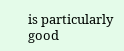is particularly good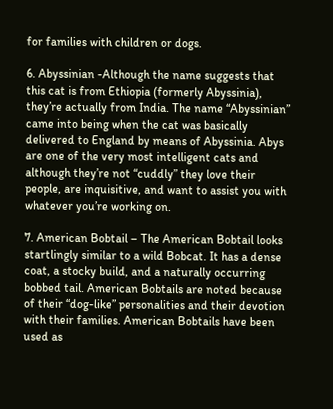for families with children or dogs.

6. Abyssinian -Although the name suggests that this cat is from Ethiopia (formerly Abyssinia), they’re actually from India. The name “Abyssinian” came into being when the cat was basically delivered to England by means of Abyssinia. Abys are one of the very most intelligent cats and although they’re not “cuddly” they love their people, are inquisitive, and want to assist you with whatever you’re working on.

7. American Bobtail – The American Bobtail looks startlingly similar to a wild Bobcat. It has a dense coat, a stocky build, and a naturally occurring bobbed tail. American Bobtails are noted because of their “dog-like” personalities and their devotion with their families. American Bobtails have been used as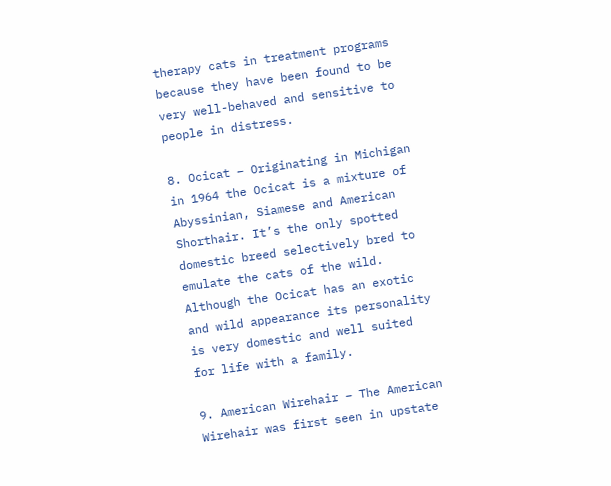therapy cats in treatment programs because they have been found to be very well-behaved and sensitive to people in distress.

8. Ocicat – Originating in Michigan in 1964 the Ocicat is a mixture of Abyssinian, Siamese and American Shorthair. It’s the only spotted domestic breed selectively bred to emulate the cats of the wild. Although the Ocicat has an exotic and wild appearance its personality is very domestic and well suited for life with a family.

9. American Wirehair – The American Wirehair was first seen in upstate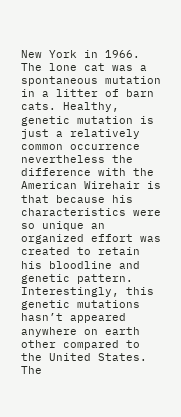New York in 1966. The lone cat was a spontaneous mutation in a litter of barn cats. Healthy, genetic mutation is just a relatively common occurrence nevertheless the difference with the American Wirehair is that because his characteristics were so unique an organized effort was created to retain his bloodline and genetic pattern. Interestingly, this genetic mutations hasn’t appeared anywhere on earth other compared to the United States. The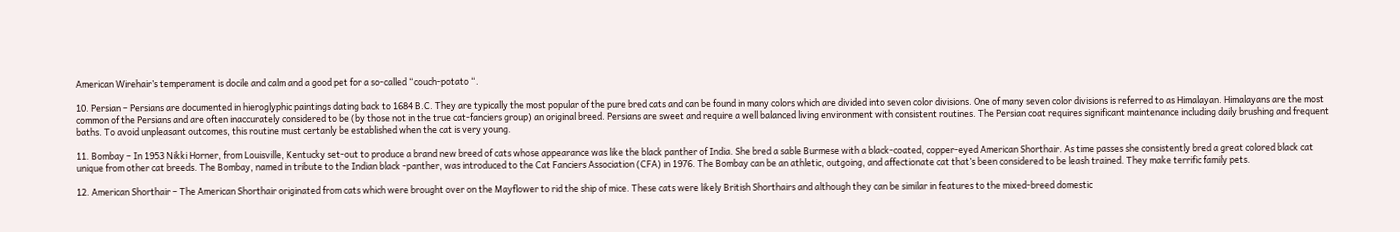American Wirehair’s temperament is docile and calm and a good pet for a so-called “couch-potato “.

10. Persian – Persians are documented in hieroglyphic paintings dating back to 1684 B.C. They are typically the most popular of the pure bred cats and can be found in many colors which are divided into seven color divisions. One of many seven color divisions is referred to as Himalayan. Himalayans are the most common of the Persians and are often inaccurately considered to be (by those not in the true cat-fanciers group) an original breed. Persians are sweet and require a well balanced living environment with consistent routines. The Persian coat requires significant maintenance including daily brushing and frequent baths. To avoid unpleasant outcomes, this routine must certanly be established when the cat is very young.

11. Bombay – In 1953 Nikki Horner, from Louisville, Kentucky set-out to produce a brand new breed of cats whose appearance was like the black panther of India. She bred a sable Burmese with a black-coated, copper-eyed American Shorthair. As time passes she consistently bred a great colored black cat unique from other cat breeds. The Bombay, named in tribute to the Indian black -panther, was introduced to the Cat Fanciers Association (CFA) in 1976. The Bombay can be an athletic, outgoing, and affectionate cat that’s been considered to be leash trained. They make terrific family pets.

12. American Shorthair – The American Shorthair originated from cats which were brought over on the Mayflower to rid the ship of mice. These cats were likely British Shorthairs and although they can be similar in features to the mixed-breed domestic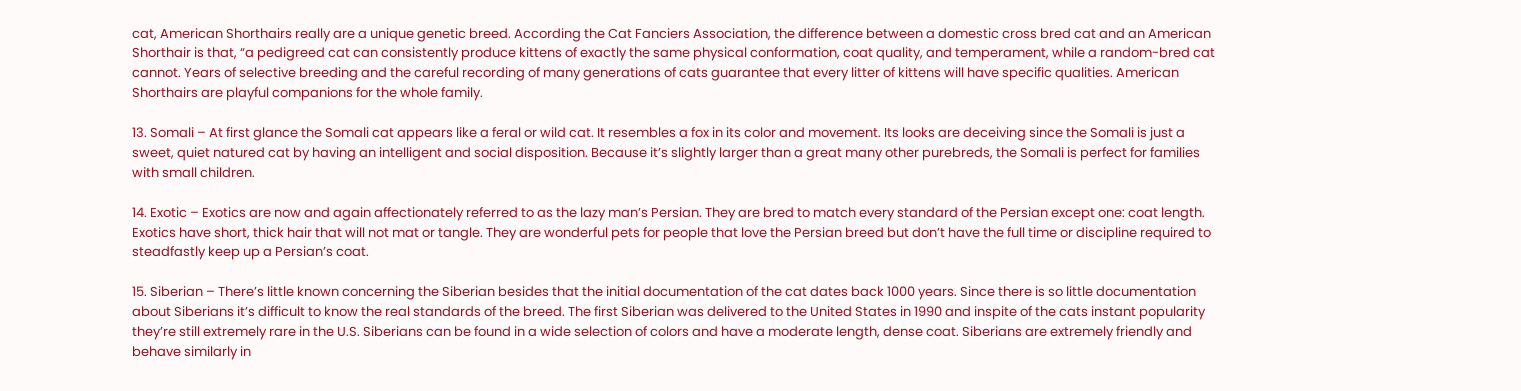cat, American Shorthairs really are a unique genetic breed. According the Cat Fanciers Association, the difference between a domestic cross bred cat and an American Shorthair is that, “a pedigreed cat can consistently produce kittens of exactly the same physical conformation, coat quality, and temperament, while a random-bred cat cannot. Years of selective breeding and the careful recording of many generations of cats guarantee that every litter of kittens will have specific qualities. American Shorthairs are playful companions for the whole family.

13. Somali – At first glance the Somali cat appears like a feral or wild cat. It resembles a fox in its color and movement. Its looks are deceiving since the Somali is just a sweet, quiet natured cat by having an intelligent and social disposition. Because it’s slightly larger than a great many other purebreds, the Somali is perfect for families with small children.

14. Exotic – Exotics are now and again affectionately referred to as the lazy man’s Persian. They are bred to match every standard of the Persian except one: coat length. Exotics have short, thick hair that will not mat or tangle. They are wonderful pets for people that love the Persian breed but don’t have the full time or discipline required to steadfastly keep up a Persian’s coat.

15. Siberian – There’s little known concerning the Siberian besides that the initial documentation of the cat dates back 1000 years. Since there is so little documentation about Siberians it’s difficult to know the real standards of the breed. The first Siberian was delivered to the United States in 1990 and inspite of the cats instant popularity they’re still extremely rare in the U.S. Siberians can be found in a wide selection of colors and have a moderate length, dense coat. Siberians are extremely friendly and behave similarly in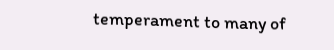temperament to many of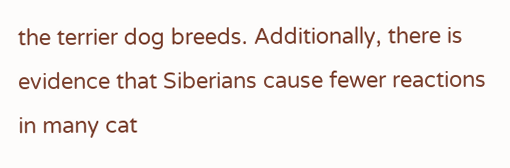the terrier dog breeds. Additionally, there is evidence that Siberians cause fewer reactions in many cat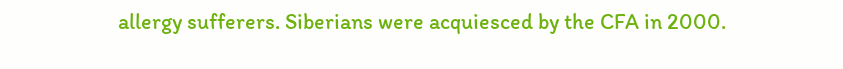allergy sufferers. Siberians were acquiesced by the CFA in 2000.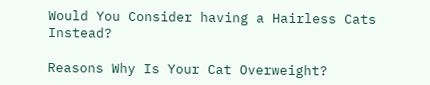Would You Consider having a Hairless Cats Instead?

Reasons Why Is Your Cat Overweight?